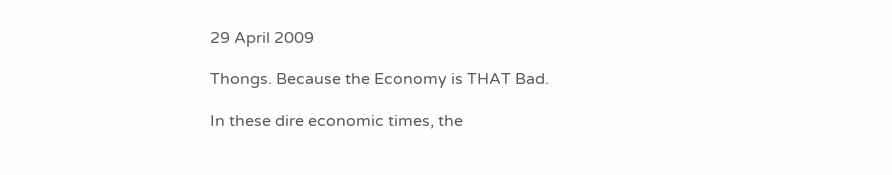29 April 2009

Thongs. Because the Economy is THAT Bad.

In these dire economic times, the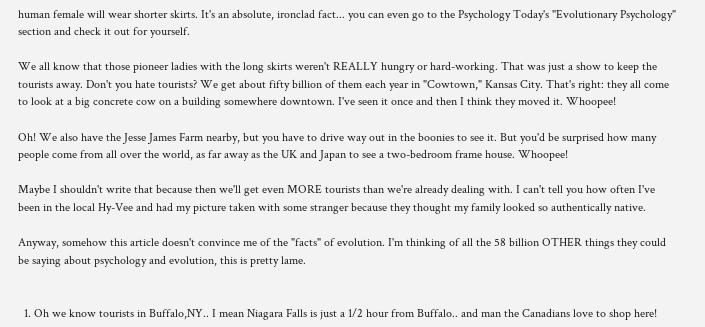human female will wear shorter skirts. It's an absolute, ironclad fact... you can even go to the Psychology Today's "Evolutionary Psychology" section and check it out for yourself.

We all know that those pioneer ladies with the long skirts weren't REALLY hungry or hard-working. That was just a show to keep the tourists away. Don't you hate tourists? We get about fifty billion of them each year in "Cowtown," Kansas City. That's right: they all come to look at a big concrete cow on a building somewhere downtown. I've seen it once and then I think they moved it. Whoopee!

Oh! We also have the Jesse James Farm nearby, but you have to drive way out in the boonies to see it. But you'd be surprised how many people come from all over the world, as far away as the UK and Japan to see a two-bedroom frame house. Whoopee!

Maybe I shouldn't write that because then we'll get even MORE tourists than we're already dealing with. I can't tell you how often I've been in the local Hy-Vee and had my picture taken with some stranger because they thought my family looked so authentically native.

Anyway, somehow this article doesn't convince me of the "facts" of evolution. I'm thinking of all the 58 billion OTHER things they could be saying about psychology and evolution, this is pretty lame.


  1. Oh we know tourists in Buffalo,NY.. I mean Niagara Falls is just a 1/2 hour from Buffalo.. and man the Canadians love to shop here!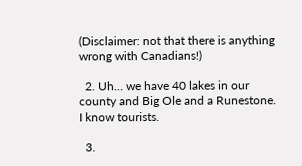(Disclaimer: not that there is anything wrong with Canadians!)

  2. Uh... we have 40 lakes in our county and Big Ole and a Runestone. I know tourists.

  3.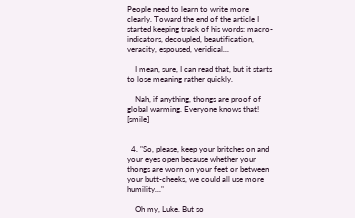People need to learn to write more clearly. Toward the end of the article I started keeping track of his words: macro-indicators, decoupled, beautification, veracity, espoused, veridical...

    I mean, sure, I can read that, but it starts to lose meaning rather quickly.

    Nah, if anything, thongs are proof of global warming. Everyone knows that! [smile]


  4. "So, please, keep your britches on and your eyes open because whether your thongs are worn on your feet or between your butt-cheeks, we could all use more humility..."

    Oh my, Luke. But so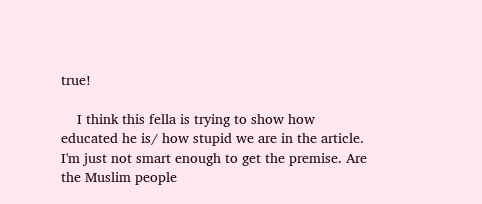true!

    I think this fella is trying to show how educated he is/ how stupid we are in the article. I'm just not smart enough to get the premise. Are the Muslim people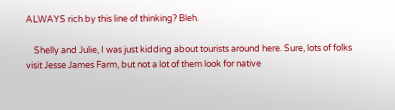ALWAYS rich by this line of thinking? Bleh.

    Shelly and Julie, I was just kidding about tourists around here. Sure, lots of folks visit Jesse James Farm, but not a lot of them look for native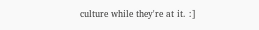culture while they're at it. :]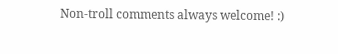Non-troll comments always welcome! :)